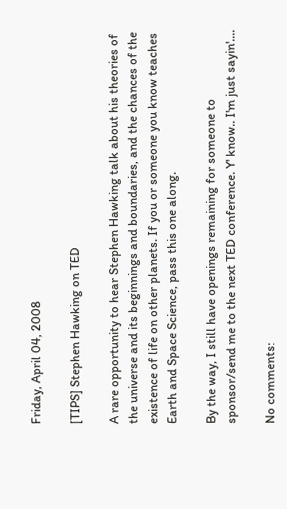Friday, April 04, 2008

[TIPS] Stephen Hawking on TED

A rare opportunity to hear Stephen Hawking talk about his theories of the universe and its beginnings and boundaries, and the chances of the existence of life on other planets. If you or someone you know teaches Earth and Space Science, pass this one along.

By the way, I still have openings remaining for someone to sponsor/send me to the next TED conference. Y' know.. I'm just sayin'....

No comments: